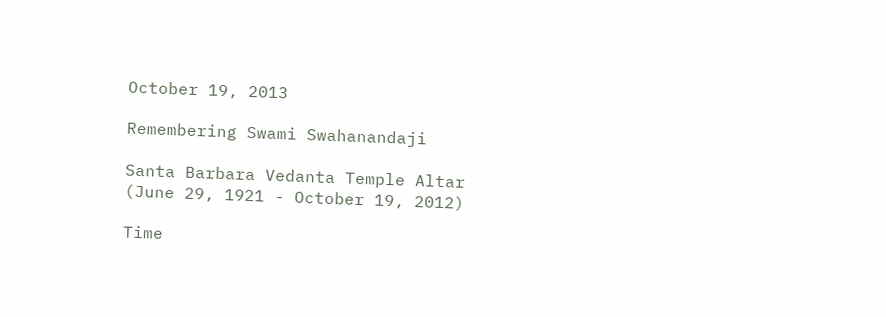October 19, 2013

Remembering Swami Swahanandaji

Santa Barbara Vedanta Temple Altar
(June 29, 1921 - October 19, 2012)

Time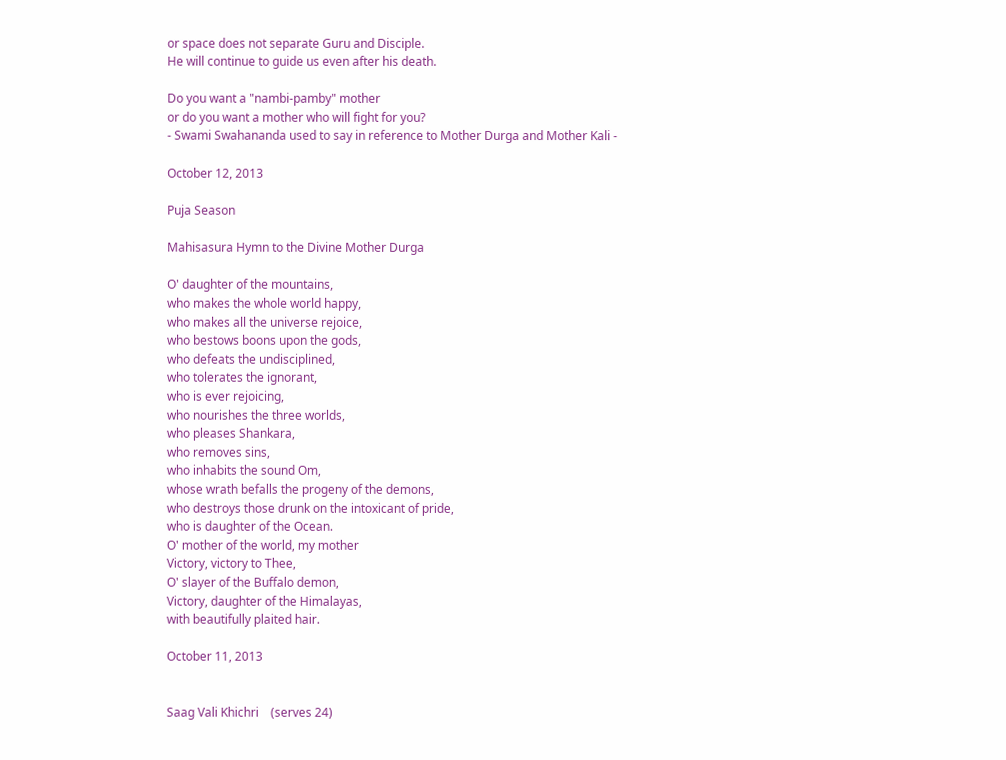or space does not separate Guru and Disciple.
He will continue to guide us even after his death.

Do you want a "nambi-pamby" mother
or do you want a mother who will fight for you?
- Swami Swahananda used to say in reference to Mother Durga and Mother Kali -

October 12, 2013

Puja Season

Mahisasura Hymn to the Divine Mother Durga

O' daughter of the mountains,
who makes the whole world happy,
who makes all the universe rejoice,
who bestows boons upon the gods,
who defeats the undisciplined,
who tolerates the ignorant,
who is ever rejoicing,
who nourishes the three worlds,
who pleases Shankara,
who removes sins,
who inhabits the sound Om,
whose wrath befalls the progeny of the demons,
who destroys those drunk on the intoxicant of pride,
who is daughter of the Ocean.
O' mother of the world, my mother
Victory, victory to Thee,
O' slayer of the Buffalo demon,
Victory, daughter of the Himalayas,
with beautifully plaited hair.

October 11, 2013


Saag Vali Khichri    (serves 24)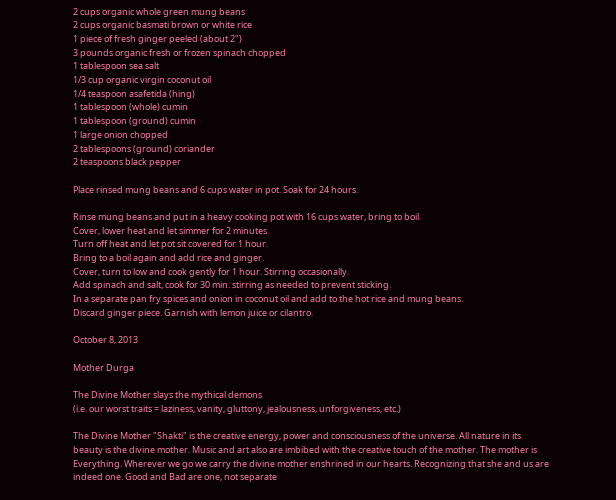2 cups organic whole green mung beans
2 cups organic basmati brown or white rice
1 piece of fresh ginger peeled (about 2")
3 pounds organic fresh or frozen spinach chopped
1 tablespoon sea salt
1/3 cup organic virgin coconut oil
1/4 teaspoon asafetida (hing)
1 tablespoon (whole) cumin
1 tablespoon (ground) cumin
1 large onion chopped
2 tablespoons (ground) coriander
2 teaspoons black pepper

Place rinsed mung beans and 6 cups water in pot. Soak for 24 hours.

Rinse mung beans and put in a heavy cooking pot with 16 cups water, bring to boil.
Cover, lower heat and let simmer for 2 minutes.
Turn off heat and let pot sit covered for 1 hour.
Bring to a boil again and add rice and ginger.
Cover, turn to low and cook gently for 1 hour. Stirring occasionally.
Add spinach and salt, cook for 30 min. stirring as needed to prevent sticking.
In a separate pan fry spices and onion in coconut oil and add to the hot rice and mung beans.
Discard ginger piece. Garnish with lemon juice or cilantro.

October 8, 2013

Mother Durga

The Divine Mother slays the mythical demons
(i.e. our worst traits = laziness, vanity, gluttony, jealousness, unforgiveness, etc.)

The Divine Mother "Shakti" is the creative energy, power and consciousness of the universe. All nature in its beauty is the divine mother. Music and art also are imbibed with the creative touch of the mother. The mother is Everything. Wherever we go we carry the divine mother enshrined in our hearts. Recognizing that she and us are indeed one. Good and Bad are one, not separate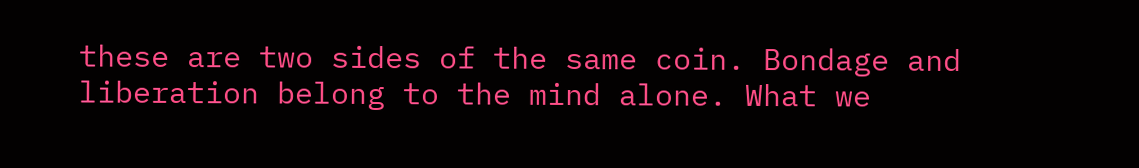these are two sides of the same coin. Bondage and liberation belong to the mind alone. What we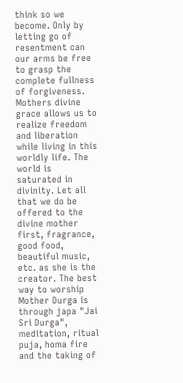think so we become. Only by letting go of resentment can our arms be free to grasp the complete fullness of forgiveness. Mothers divine grace allows us to realize freedom and liberation while living in this worldly life. The world is saturated in divinity. Let all that we do be offered to the divine mother first, fragrance, good food, beautiful music, etc. as she is the creator. The best way to worship Mother Durga is through japa "Jai Sri Durga", meditation, ritual puja, homa fire and the taking of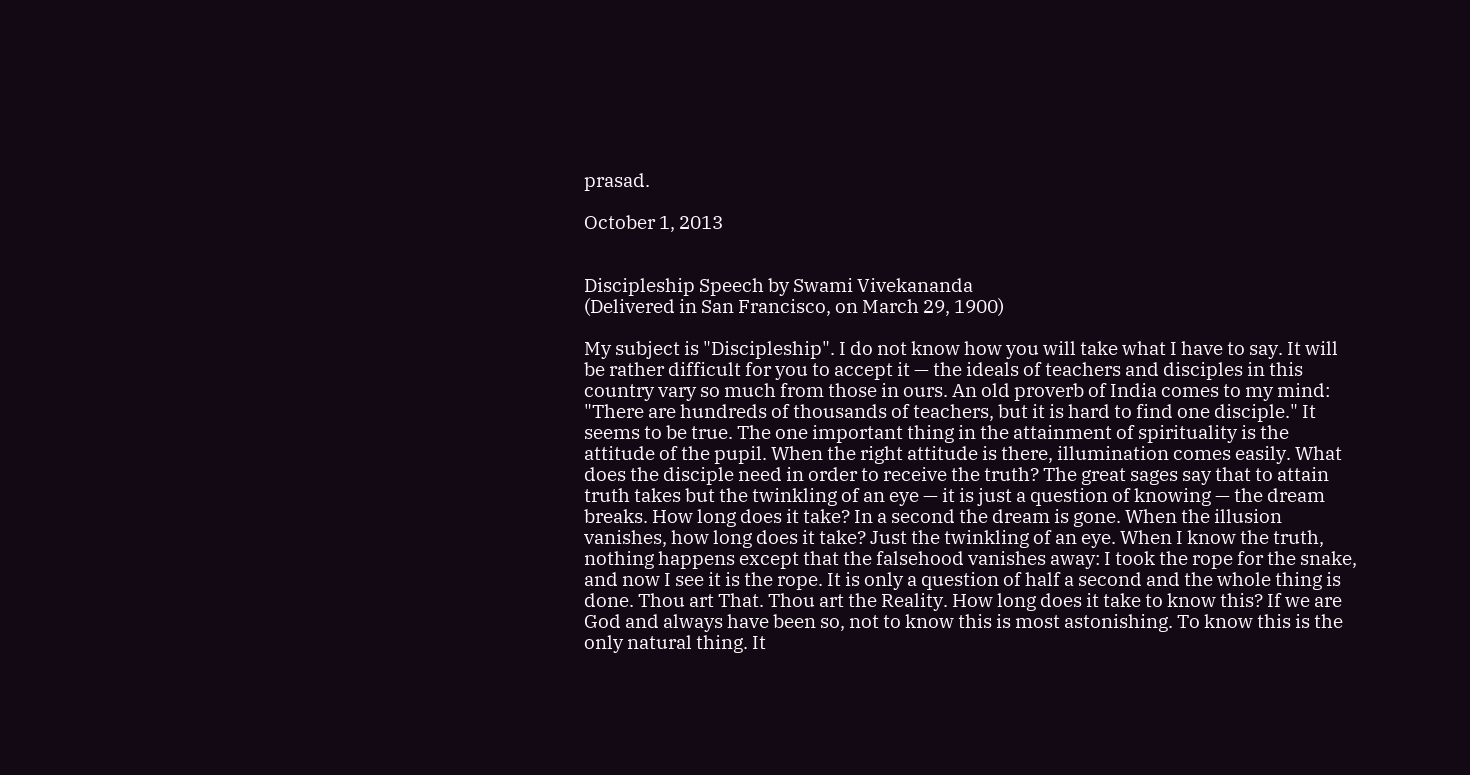prasad.

October 1, 2013


Discipleship Speech by Swami Vivekananda
(Delivered in San Francisco, on March 29, 1900)

My subject is "Discipleship". I do not know how you will take what I have to say. It will be rather difficult for you to accept it — the ideals of teachers and disciples in this country vary so much from those in ours. An old proverb of India comes to my mind: "There are hundreds of thousands of teachers, but it is hard to find one disciple." It seems to be true. The one important thing in the attainment of spirituality is the attitude of the pupil. When the right attitude is there, illumination comes easily. What does the disciple need in order to receive the truth? The great sages say that to attain truth takes but the twinkling of an eye — it is just a question of knowing — the dream breaks. How long does it take? In a second the dream is gone. When the illusion vanishes, how long does it take? Just the twinkling of an eye. When I know the truth, nothing happens except that the falsehood vanishes away: I took the rope for the snake, and now I see it is the rope. It is only a question of half a second and the whole thing is done. Thou art That. Thou art the Reality. How long does it take to know this? If we are God and always have been so, not to know this is most astonishing. To know this is the only natural thing. It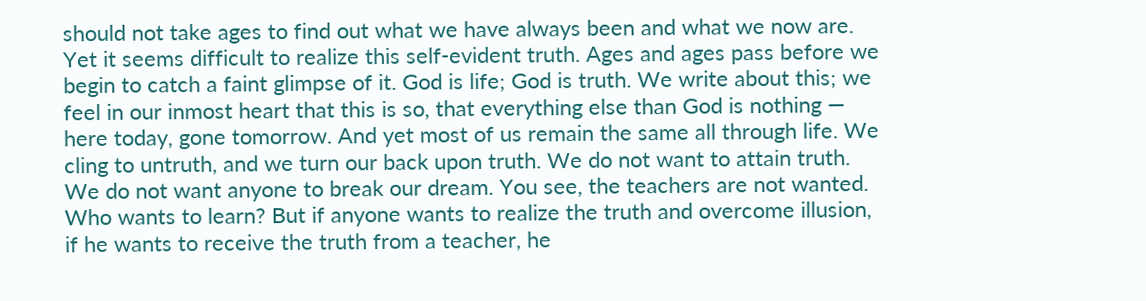should not take ages to find out what we have always been and what we now are.
Yet it seems difficult to realize this self-evident truth. Ages and ages pass before we begin to catch a faint glimpse of it. God is life; God is truth. We write about this; we feel in our inmost heart that this is so, that everything else than God is nothing — here today, gone tomorrow. And yet most of us remain the same all through life. We cling to untruth, and we turn our back upon truth. We do not want to attain truth. We do not want anyone to break our dream. You see, the teachers are not wanted. Who wants to learn? But if anyone wants to realize the truth and overcome illusion, if he wants to receive the truth from a teacher, he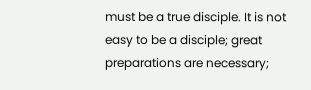must be a true disciple. It is not easy to be a disciple; great preparations are necessary;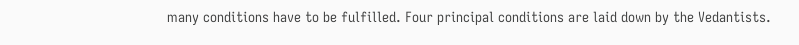many conditions have to be fulfilled. Four principal conditions are laid down by the Vedantists.